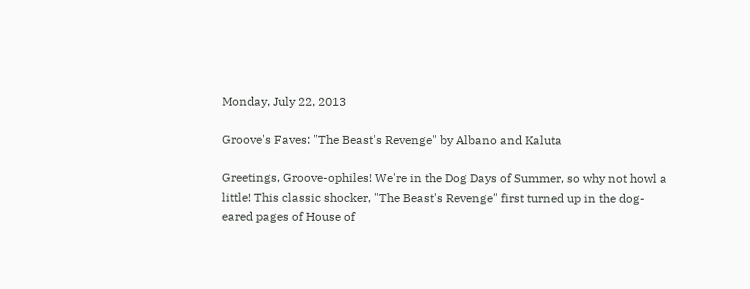Monday, July 22, 2013

Groove's Faves: "The Beast's Revenge" by Albano and Kaluta

Greetings, Groove-ophiles! We're in the Dog Days of Summer, so why not howl a little! This classic shocker, "The Beast's Revenge" first turned up in the dog-eared pages of House of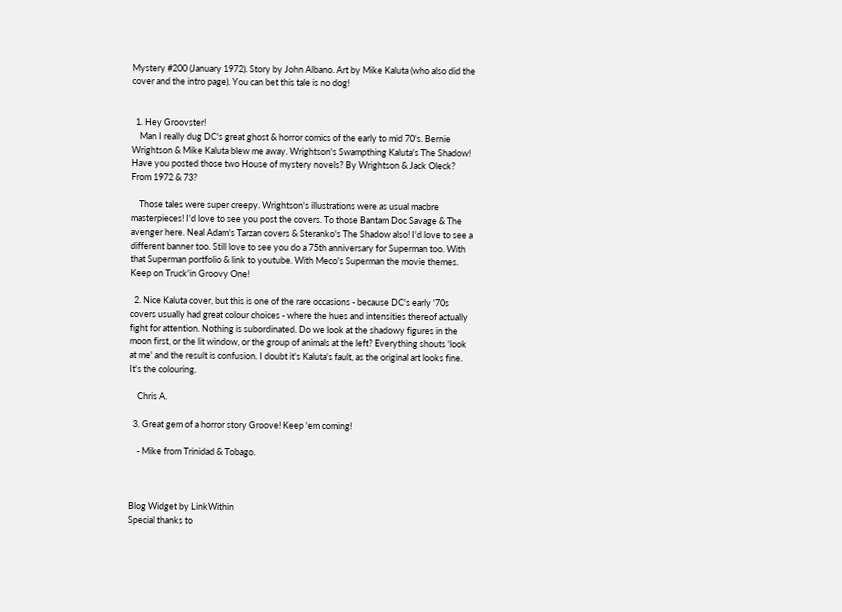Mystery #200 (January 1972). Story by John Albano. Art by Mike Kaluta (who also did the cover and the intro page). You can bet this tale is no dog!


  1. Hey Groovster!
    Man I really dug DC's great ghost & horror comics of the early to mid 70's. Bernie Wrightson & Mike Kaluta blew me away. Wrightson's Swampthing Kaluta's The Shadow! Have you posted those two House of mystery novels? By Wrightson & Jack Oleck? From 1972 & 73?

    Those tales were super creepy. Wrightson's illustrations were as usual macbre masterpieces! I'd love to see you post the covers. To those Bantam Doc Savage & The avenger here. Neal Adam's Tarzan covers & Steranko's The Shadow also! I'd love to see a different banner too. Still love to see you do a 75th anniversary for Superman too. With that Superman portfolio & link to youtube. With Meco's Superman the movie themes. Keep on Truck'in Groovy One!

  2. Nice Kaluta cover, but this is one of the rare occasions - because DC's early '70s covers usually had great colour choices - where the hues and intensities thereof actually fight for attention. Nothing is subordinated. Do we look at the shadowy figures in the moon first, or the lit window, or the group of animals at the left? Everything shouts 'look at me' and the result is confusion. I doubt it's Kaluta's fault, as the original art looks fine. It's the colouring.

    Chris A.

  3. Great gem of a horror story Groove! Keep 'em coming!

    - Mike from Trinidad & Tobago.



Blog Widget by LinkWithin
Special thanks to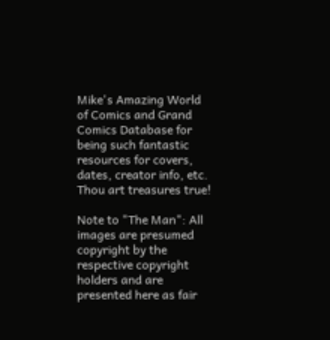Mike's Amazing World of Comics and Grand Comics Database for being such fantastic resources for covers, dates, creator info, etc. Thou art treasures true!

Note to "The Man": All images are presumed copyright by the respective copyright holders and are presented here as fair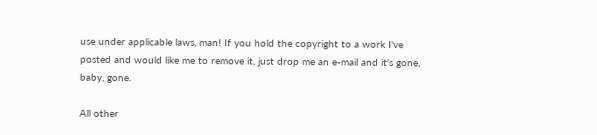use under applicable laws, man! If you hold the copyright to a work I've posted and would like me to remove it, just drop me an e-mail and it's gone, baby, gone.

All other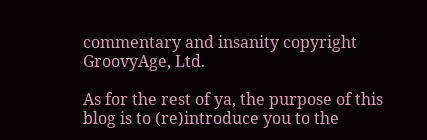commentary and insanity copyright GroovyAge, Ltd.

As for the rest of ya, the purpose of this blog is to (re)introduce you to the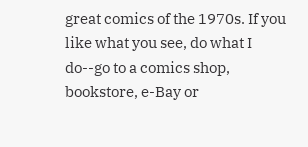great comics of the 1970s. If you like what you see, do what I do--go to a comics shop, bookstore, e-Bay or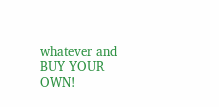whatever and BUY YOUR OWN!